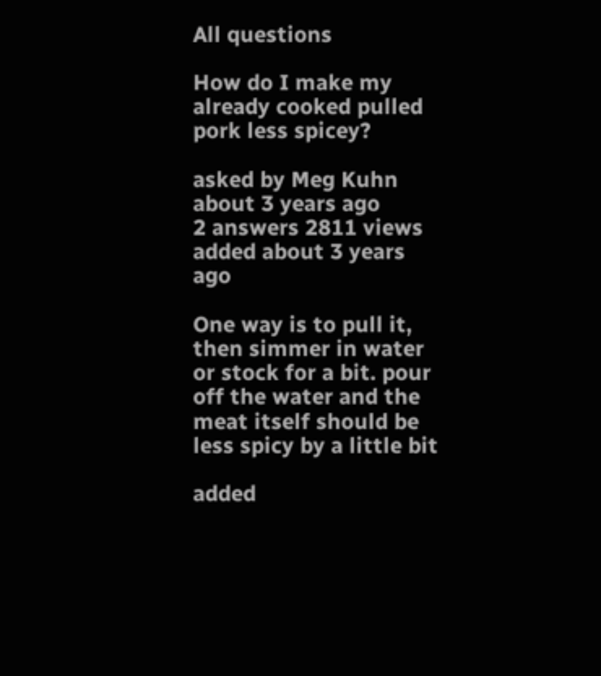All questions

How do I make my already cooked pulled pork less spicey?

asked by Meg Kuhn about 3 years ago
2 answers 2811 views
added about 3 years ago

One way is to pull it, then simmer in water or stock for a bit. pour off the water and the meat itself should be less spicy by a little bit

added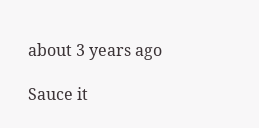about 3 years ago

Sauce it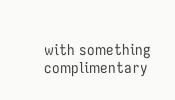with something complimentary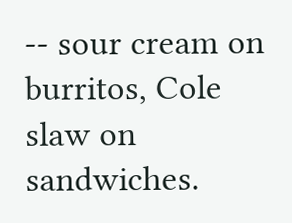-- sour cream on burritos, Cole slaw on sandwiches.